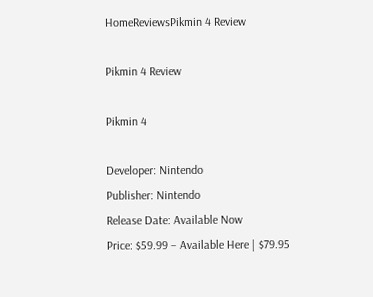HomeReviewsPikmin 4 Review

Pikmin 4 Review

Pikmin 4

Developer: Nintendo
Publisher: Nintendo
Release Date: Available Now
Price: $59.99 – Available Here | $79.95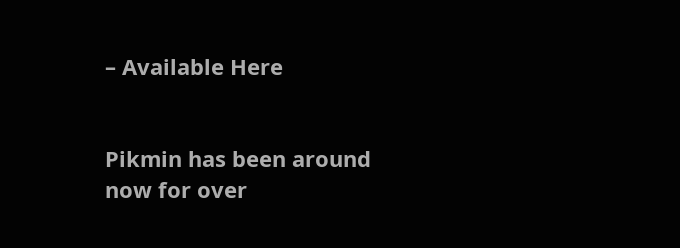– Available Here


Pikmin has been around now for over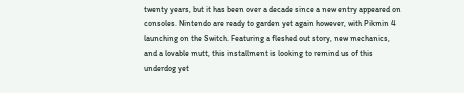twenty years, but it has been over a decade since a new entry appeared on consoles. Nintendo are ready to garden yet again however, with Pikmin 4 launching on the Switch. Featuring a fleshed out story, new mechanics, and a lovable mutt, this installment is looking to remind us of this underdog yet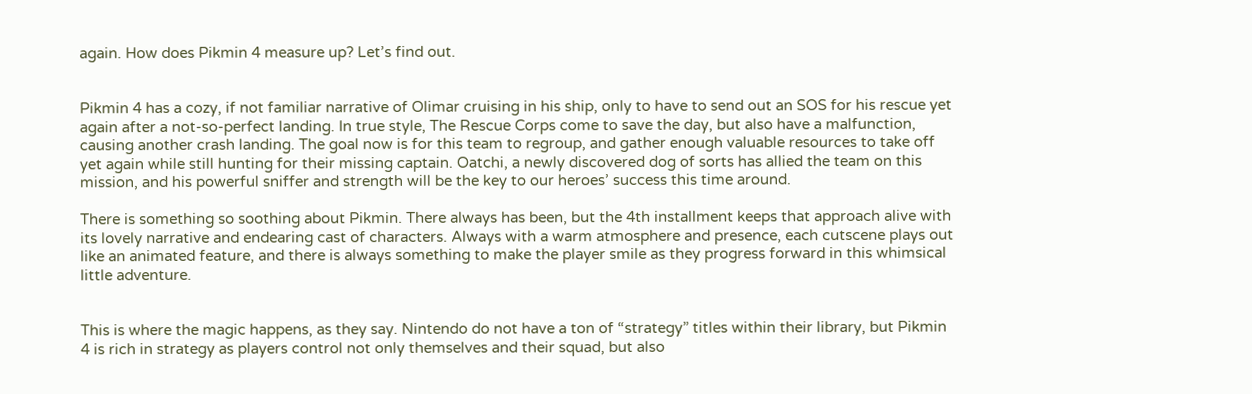again. How does Pikmin 4 measure up? Let’s find out.


Pikmin 4 has a cozy, if not familiar narrative of Olimar cruising in his ship, only to have to send out an SOS for his rescue yet again after a not-so-perfect landing. In true style, The Rescue Corps come to save the day, but also have a malfunction, causing another crash landing. The goal now is for this team to regroup, and gather enough valuable resources to take off yet again while still hunting for their missing captain. Oatchi, a newly discovered dog of sorts has allied the team on this mission, and his powerful sniffer and strength will be the key to our heroes’ success this time around.

There is something so soothing about Pikmin. There always has been, but the 4th installment keeps that approach alive with its lovely narrative and endearing cast of characters. Always with a warm atmosphere and presence, each cutscene plays out like an animated feature, and there is always something to make the player smile as they progress forward in this whimsical little adventure.


This is where the magic happens, as they say. Nintendo do not have a ton of “strategy” titles within their library, but Pikmin 4 is rich in strategy as players control not only themselves and their squad, but also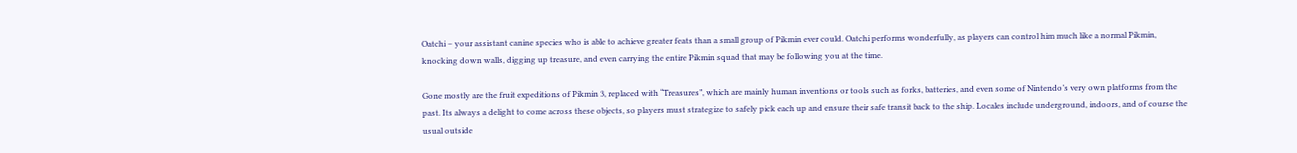Oatchi – your assistant canine species who is able to achieve greater feats than a small group of Pikmin ever could. Oatchi performs wonderfully, as players can control him much like a normal Pikmin, knocking down walls, digging up treasure, and even carrying the entire Pikmin squad that may be following you at the time.

Gone mostly are the fruit expeditions of Pikmin 3, replaced with “Treasures”, which are mainly human inventions or tools such as forks, batteries, and even some of Nintendo’s very own platforms from the past. Its always a delight to come across these objects, so players must strategize to safely pick each up and ensure their safe transit back to the ship. Locales include underground, indoors, and of course the usual outside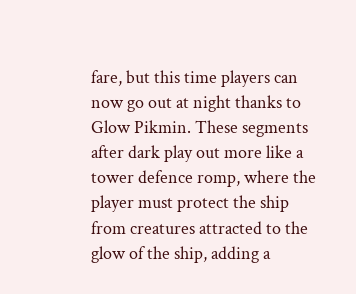fare, but this time players can now go out at night thanks to Glow Pikmin. These segments after dark play out more like a tower defence romp, where the player must protect the ship from creatures attracted to the glow of the ship, adding a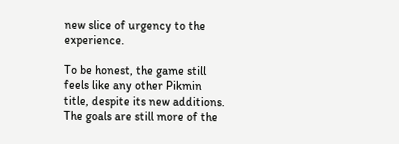new slice of urgency to the experience.

To be honest, the game still feels like any other Pikmin title, despite its new additions. The goals are still more of the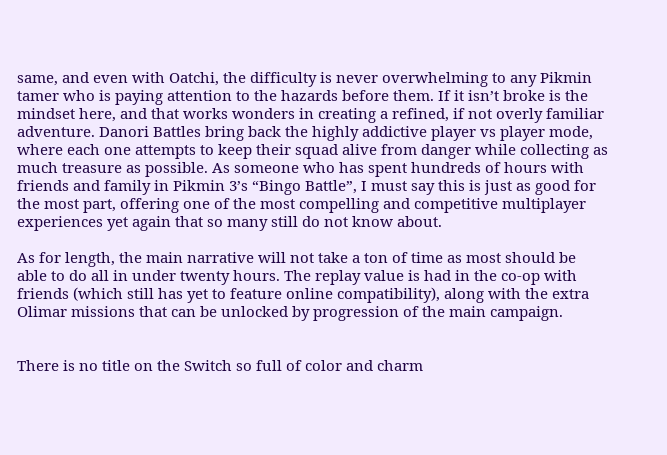same, and even with Oatchi, the difficulty is never overwhelming to any Pikmin tamer who is paying attention to the hazards before them. If it isn’t broke is the mindset here, and that works wonders in creating a refined, if not overly familiar adventure. Danori Battles bring back the highly addictive player vs player mode, where each one attempts to keep their squad alive from danger while collecting as much treasure as possible. As someone who has spent hundreds of hours with friends and family in Pikmin 3’s “Bingo Battle”, I must say this is just as good for the most part, offering one of the most compelling and competitive multiplayer experiences yet again that so many still do not know about.

As for length, the main narrative will not take a ton of time as most should be able to do all in under twenty hours. The replay value is had in the co-op with friends (which still has yet to feature online compatibility), along with the extra Olimar missions that can be unlocked by progression of the main campaign.


There is no title on the Switch so full of color and charm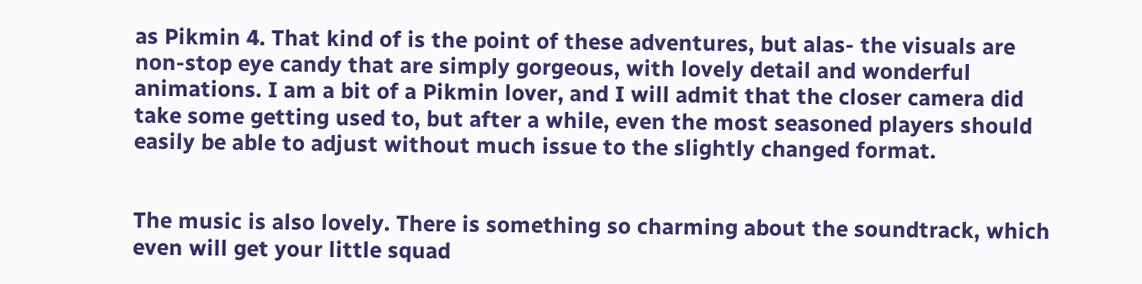as Pikmin 4. That kind of is the point of these adventures, but alas- the visuals are non-stop eye candy that are simply gorgeous, with lovely detail and wonderful animations. I am a bit of a Pikmin lover, and I will admit that the closer camera did take some getting used to, but after a while, even the most seasoned players should easily be able to adjust without much issue to the slightly changed format.


The music is also lovely. There is something so charming about the soundtrack, which even will get your little squad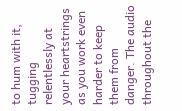to hum with it, tugging relentlessly at your heartstrings as you work even harder to keep them from danger. The audio throughout the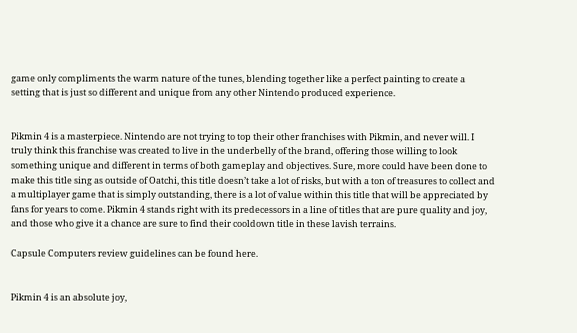game only compliments the warm nature of the tunes, blending together like a perfect painting to create a setting that is just so different and unique from any other Nintendo produced experience.


Pikmin 4 is a masterpiece. Nintendo are not trying to top their other franchises with Pikmin, and never will. I truly think this franchise was created to live in the underbelly of the brand, offering those willing to look something unique and different in terms of both gameplay and objectives. Sure, more could have been done to make this title sing as outside of Oatchi, this title doesn’t take a lot of risks, but with a ton of treasures to collect and a multiplayer game that is simply outstanding, there is a lot of value within this title that will be appreciated by fans for years to come. Pikmin 4 stands right with its predecessors in a line of titles that are pure quality and joy, and those who give it a chance are sure to find their cooldown title in these lavish terrains.

Capsule Computers review guidelines can be found here.


Pikmin 4 is an absolute joy,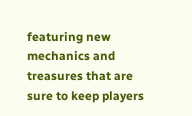featuring new mechanics and treasures that are sure to keep players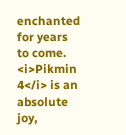enchanted for years to come.
<i>Pikmin 4</i> is an absolute joy,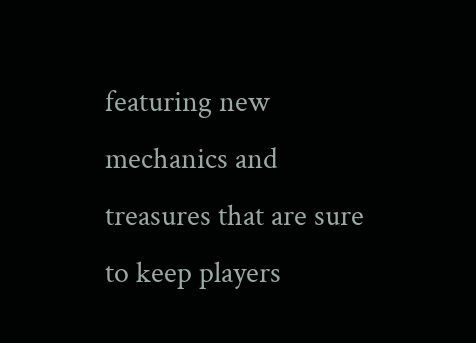featuring new mechanics and treasures that are sure to keep players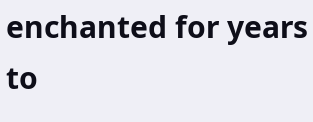enchanted for years to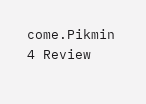come.Pikmin 4 Review